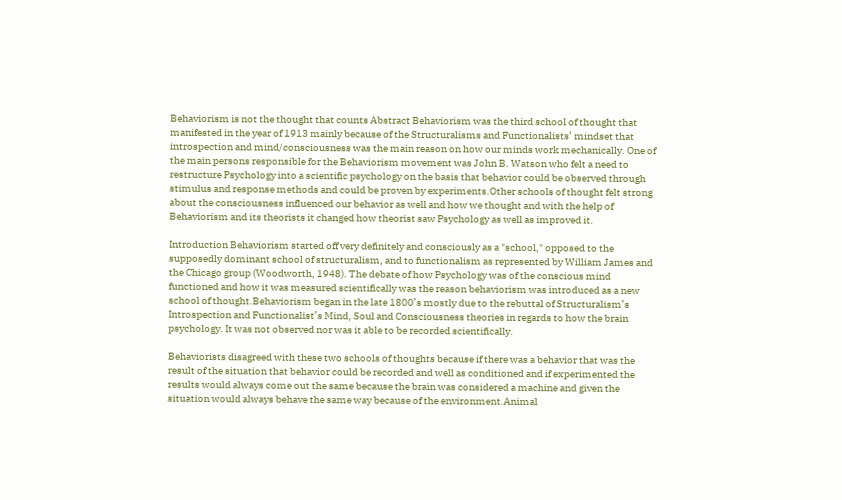Behaviorism is not the thought that counts Abstract Behaviorism was the third school of thought that manifested in the year of 1913 mainly because of the Structuralisms and Functionalists’ mindset that introspection and mind/consciousness was the main reason on how our minds work mechanically. One of the main persons responsible for the Behaviorism movement was John B. Watson who felt a need to restructure Psychology into a scientific psychology on the basis that behavior could be observed through stimulus and response methods and could be proven by experiments.Other schools of thought felt strong about the consciousness influenced our behavior as well and how we thought and with the help of Behaviorism and its theorists it changed how theorist saw Psychology as well as improved it.

Introduction Behaviorism started off very definitely and consciously as a "school," opposed to the supposedly dominant school of structuralism, and to functionalism as represented by William James and the Chicago group (Woodworth, 1948). The debate of how Psychology was of the conscious mind functioned and how it was measured scientifically was the reason behaviorism was introduced as a new school of thought.Behaviorism began in the late 1800’s mostly due to the rebuttal of Structuralism’s Introspection and Functionalist’s Mind, Soul and Consciousness theories in regards to how the brain psychology. It was not observed nor was it able to be recorded scientifically.

Behaviorists disagreed with these two schools of thoughts because if there was a behavior that was the result of the situation that behavior could be recorded and well as conditioned and if experimented the results would always come out the same because the brain was considered a machine and given the situation would always behave the same way because of the environment.Animal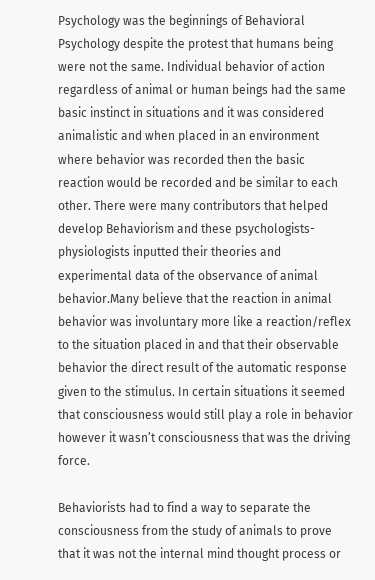Psychology was the beginnings of Behavioral Psychology despite the protest that humans being were not the same. Individual behavior of action regardless of animal or human beings had the same basic instinct in situations and it was considered animalistic and when placed in an environment where behavior was recorded then the basic reaction would be recorded and be similar to each other. There were many contributors that helped develop Behaviorism and these psychologists-physiologists inputted their theories and experimental data of the observance of animal behavior.Many believe that the reaction in animal behavior was involuntary more like a reaction/reflex to the situation placed in and that their observable behavior the direct result of the automatic response given to the stimulus. In certain situations it seemed that consciousness would still play a role in behavior however it wasn’t consciousness that was the driving force.

Behaviorists had to find a way to separate the consciousness from the study of animals to prove that it was not the internal mind thought process or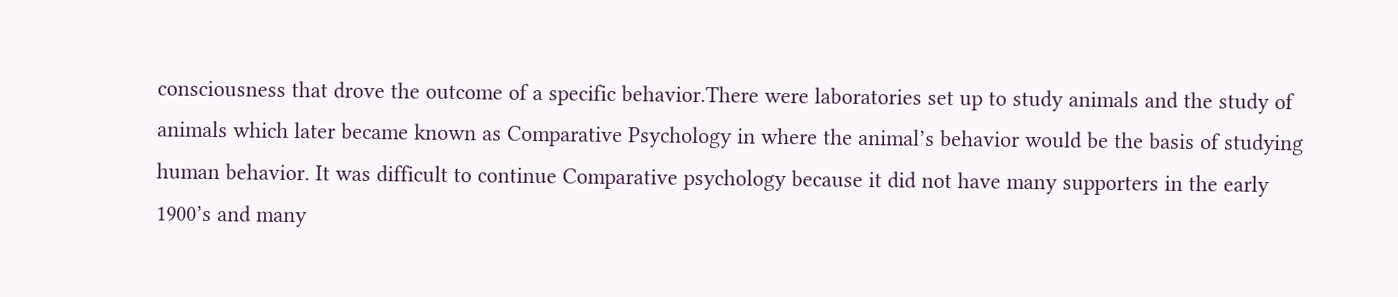consciousness that drove the outcome of a specific behavior.There were laboratories set up to study animals and the study of animals which later became known as Comparative Psychology in where the animal’s behavior would be the basis of studying human behavior. It was difficult to continue Comparative psychology because it did not have many supporters in the early 1900’s and many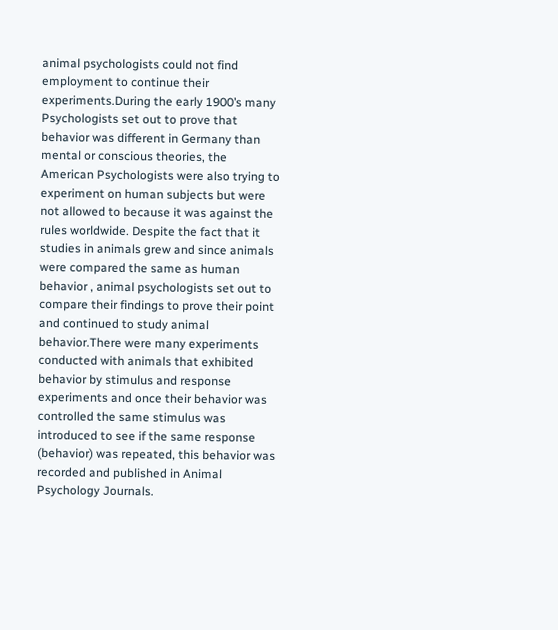animal psychologists could not find employment to continue their experiments.During the early 1900’s many Psychologists set out to prove that behavior was different in Germany than mental or conscious theories, the American Psychologists were also trying to experiment on human subjects but were not allowed to because it was against the rules worldwide. Despite the fact that it studies in animals grew and since animals were compared the same as human behavior , animal psychologists set out to compare their findings to prove their point and continued to study animal behavior.There were many experiments conducted with animals that exhibited behavior by stimulus and response experiments and once their behavior was controlled the same stimulus was introduced to see if the same response (behavior) was repeated, this behavior was recorded and published in Animal Psychology Journals.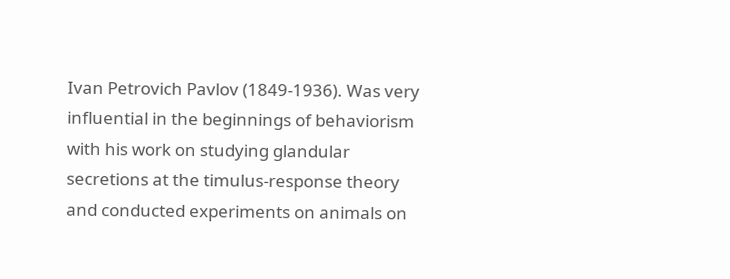Ivan Petrovich Pavlov (1849-1936). Was very influential in the beginnings of behaviorism with his work on studying glandular secretions at the timulus-response theory and conducted experiments on animals on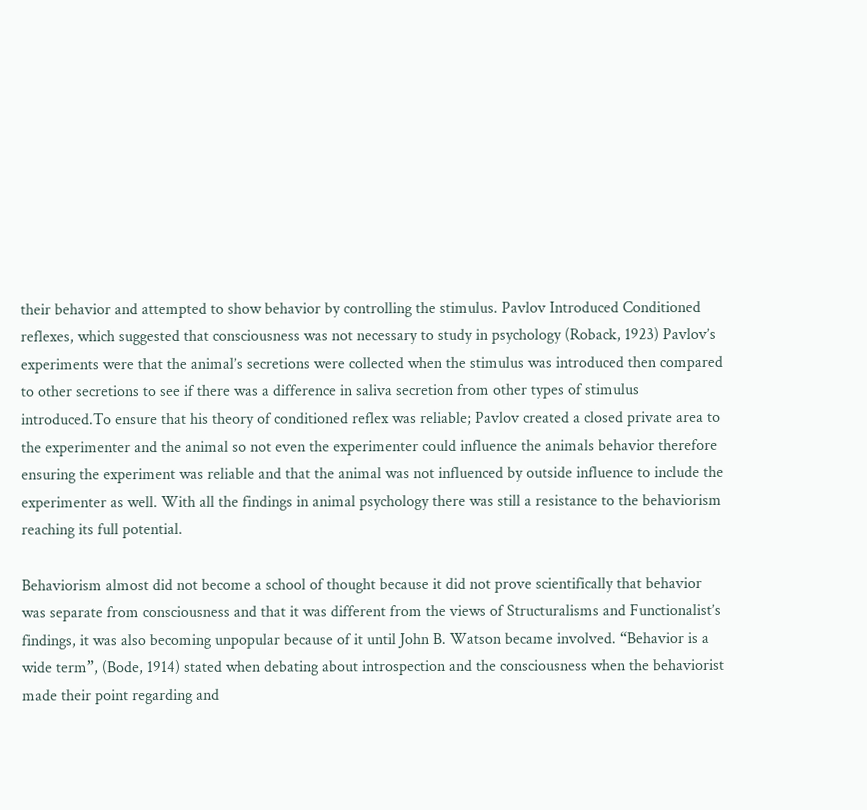their behavior and attempted to show behavior by controlling the stimulus. Pavlov Introduced Conditioned reflexes, which suggested that consciousness was not necessary to study in psychology (Roback, 1923) Pavlov’s experiments were that the animal’s secretions were collected when the stimulus was introduced then compared to other secretions to see if there was a difference in saliva secretion from other types of stimulus introduced.To ensure that his theory of conditioned reflex was reliable; Pavlov created a closed private area to the experimenter and the animal so not even the experimenter could influence the animals behavior therefore ensuring the experiment was reliable and that the animal was not influenced by outside influence to include the experimenter as well. With all the findings in animal psychology there was still a resistance to the behaviorism reaching its full potential.

Behaviorism almost did not become a school of thought because it did not prove scientifically that behavior was separate from consciousness and that it was different from the views of Structuralisms and Functionalist’s findings, it was also becoming unpopular because of it until John B. Watson became involved. “Behavior is a wide term”, (Bode, 1914) stated when debating about introspection and the consciousness when the behaviorist made their point regarding and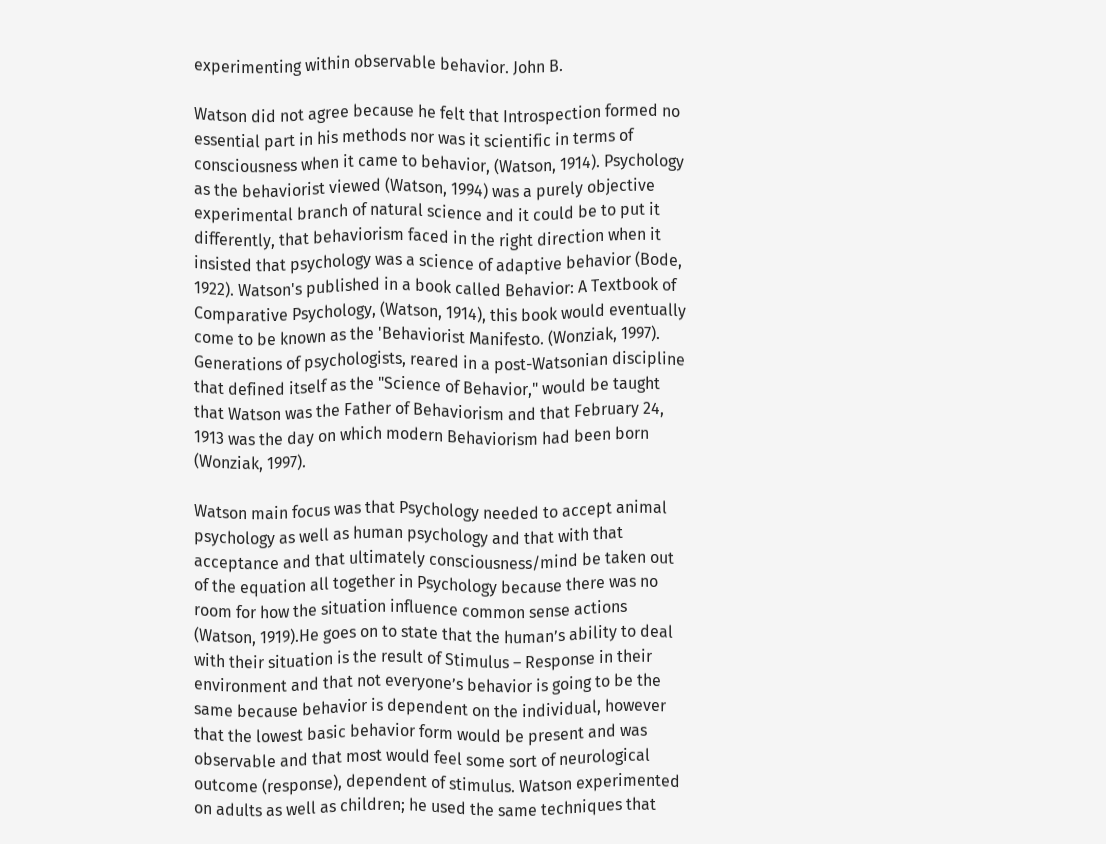experimenting within observable behavior. John B.

Watson did not agree because he felt that Introspection formed no essential part in his methods nor was it scientific in terms of consciousness when it came to behavior, (Watson, 1914). Psychology as the behaviorist viewed (Watson, 1994) was a purely objective experimental branch of natural science and it could be to put it differently, that behaviorism faced in the right direction when it insisted that psychology was a science of adaptive behavior (Bode, 1922). Watson's published in a book called Behavior: A Textbook of Comparative Psychology, (Watson, 1914), this book would eventually come to be known as the 'Behaviorist Manifesto. (Wonziak, 1997). Generations of psychologists, reared in a post-Watsonian discipline that defined itself as the "Science of Behavior," would be taught that Watson was the Father of Behaviorism and that February 24, 1913 was the day on which modern Behaviorism had been born (Wonziak, 1997).

Watson main focus was that Psychology needed to accept animal psychology as well as human psychology and that with that acceptance and that ultimately consciousness/mind be taken out of the equation all together in Psychology because there was no room for how the situation influence common sense actions (Watson, 1919).He goes on to state that the human’s ability to deal with their situation is the result of Stimulus – Response in their environment and that not everyone’s behavior is going to be the same because behavior is dependent on the individual, however that the lowest basic behavior form would be present and was observable and that most would feel some sort of neurological outcome (response), dependent of stimulus. Watson experimented on adults as well as children; he used the same techniques that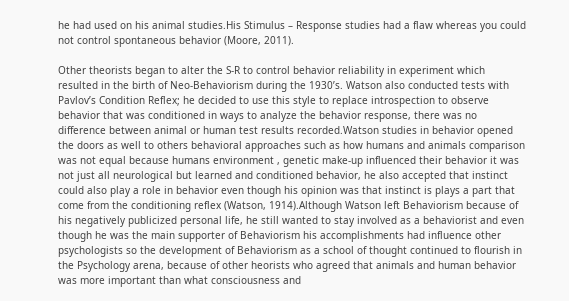he had used on his animal studies.His Stimulus – Response studies had a flaw whereas you could not control spontaneous behavior (Moore, 2011).

Other theorists began to alter the S-R to control behavior reliability in experiment which resulted in the birth of Neo-Behaviorism during the 1930’s. Watson also conducted tests with Pavlov’s Condition Reflex; he decided to use this style to replace introspection to observe behavior that was conditioned in ways to analyze the behavior response, there was no difference between animal or human test results recorded.Watson studies in behavior opened the doors as well to others behavioral approaches such as how humans and animals comparison was not equal because humans environment , genetic make-up influenced their behavior it was not just all neurological but learned and conditioned behavior, he also accepted that instinct could also play a role in behavior even though his opinion was that instinct is plays a part that come from the conditioning reflex (Watson, 1914).Although Watson left Behaviorism because of his negatively publicized personal life, he still wanted to stay involved as a behaviorist and even though he was the main supporter of Behaviorism his accomplishments had influence other psychologists so the development of Behaviorism as a school of thought continued to flourish in the Psychology arena, because of other heorists who agreed that animals and human behavior was more important than what consciousness and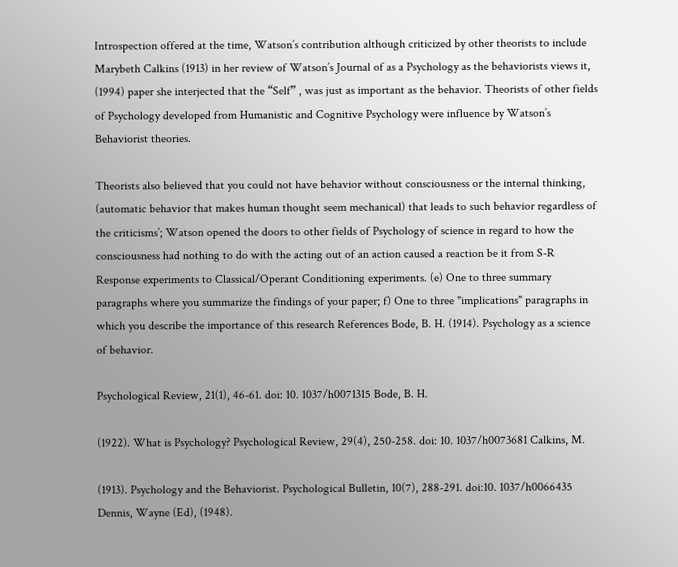Introspection offered at the time, Watson’s contribution although criticized by other theorists to include Marybeth Calkins (1913) in her review of Watson’s Journal of as a Psychology as the behaviorists views it, (1994) paper she interjected that the “Self” , was just as important as the behavior. Theorists of other fields of Psychology developed from Humanistic and Cognitive Psychology were influence by Watson’s Behaviorist theories.

Theorists also believed that you could not have behavior without consciousness or the internal thinking, (automatic behavior that makes human thought seem mechanical) that leads to such behavior regardless of the criticisms’; Watson opened the doors to other fields of Psychology of science in regard to how the consciousness had nothing to do with the acting out of an action caused a reaction be it from S-R Response experiments to Classical/Operant Conditioning experiments. (e) One to three summary paragraphs where you summarize the findings of your paper; f) One to three "implications" paragraphs in which you describe the importance of this research References Bode, B. H. (1914). Psychology as a science of behavior.

Psychological Review, 21(1), 46-61. doi: 10. 1037/h0071315 Bode, B. H.

(1922). What is Psychology? Psychological Review, 29(4), 250-258. doi: 10. 1037/h0073681 Calkins, M.

(1913). Psychology and the Behaviorist. Psychological Bulletin, 10(7), 288-291. doi:10. 1037/h0066435 Dennis, Wayne (Ed), (1948).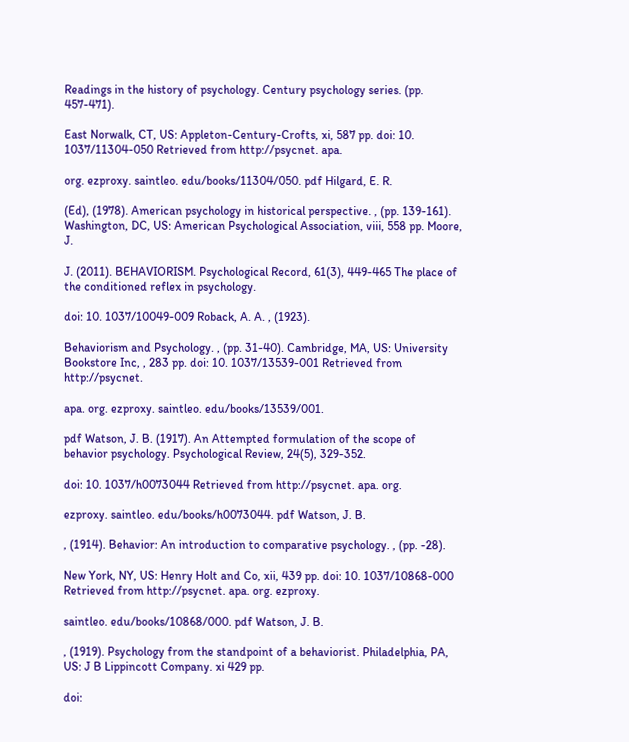Readings in the history of psychology. Century psychology series. (pp. 457-471).

East Norwalk, CT, US: Appleton-Century-Crofts, xi, 587 pp. doi: 10. 1037/11304-050 Retrieved from http://psycnet. apa.

org. ezproxy. saintleo. edu/books/11304/050. pdf Hilgard, E. R.

(Ed), (1978). American psychology in historical perspective. , (pp. 139-161). Washington, DC, US: American Psychological Association, viii, 558 pp. Moore, J.

J. (2011). BEHAVIORISM. Psychological Record, 61(3), 449-465 The place of the conditioned reflex in psychology.

doi: 10. 1037/10049-009 Roback, A. A. , (1923).

Behaviorism and Psychology. , (pp. 31-40). Cambridge, MA, US: University Bookstore Inc, , 283 pp. doi: 10. 1037/13539-001 Retrieved from http://psycnet.

apa. org. ezproxy. saintleo. edu/books/13539/001.

pdf Watson, J. B. (1917). An Attempted formulation of the scope of behavior psychology. Psychological Review, 24(5), 329-352.

doi: 10. 1037/h0073044 Retrieved from http://psycnet. apa. org.

ezproxy. saintleo. edu/books/h0073044. pdf Watson, J. B.

, (1914). Behavior: An introduction to comparative psychology. , (pp. -28).

New York, NY, US: Henry Holt and Co, xii, 439 pp. doi: 10. 1037/10868-000 Retrieved from http://psycnet. apa. org. ezproxy.

saintleo. edu/books/10868/000. pdf Watson, J. B.

, (1919). Psychology from the standpoint of a behaviorist. Philadelphia, PA, US: J B Lippincott Company. xi 429 pp.

doi: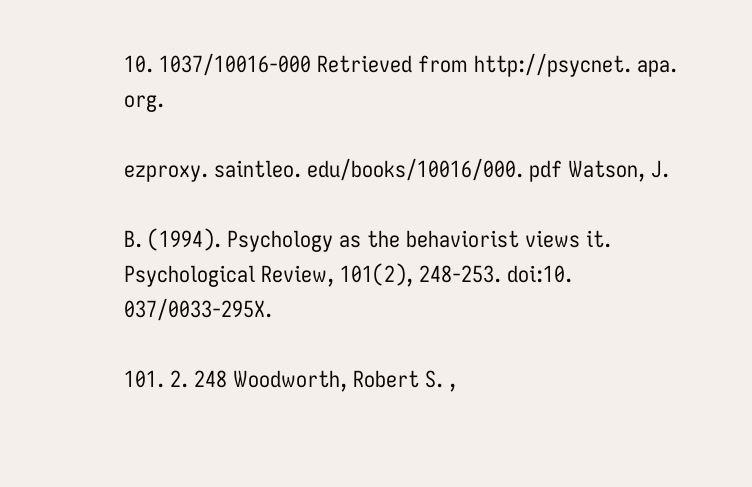10. 1037/10016-000 Retrieved from http://psycnet. apa. org.

ezproxy. saintleo. edu/books/10016/000. pdf Watson, J.

B. (1994). Psychology as the behaviorist views it. Psychological Review, 101(2), 248-253. doi:10. 037/0033-295X.

101. 2. 248 Woodworth, Robert S. ,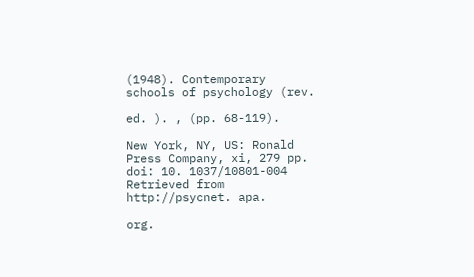(1948). Contemporary schools of psychology (rev.

ed. ). , (pp. 68-119).

New York, NY, US: Ronald Press Company, xi, 279 pp. doi: 10. 1037/10801-004 Retrieved from http://psycnet. apa.

org.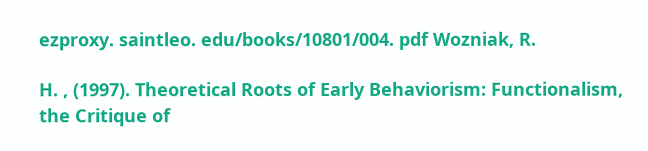ezproxy. saintleo. edu/books/10801/004. pdf Wozniak, R.

H. , (1997). Theoretical Roots of Early Behaviorism: Functionalism, the Critique of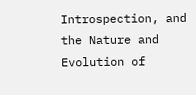Introspection, and the Nature and Evolution of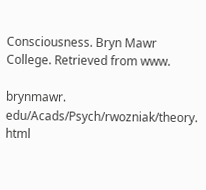Consciousness. Bryn Mawr College. Retrieved from www.

brynmawr. edu/Acads/Psych/rwozniak/theory. html